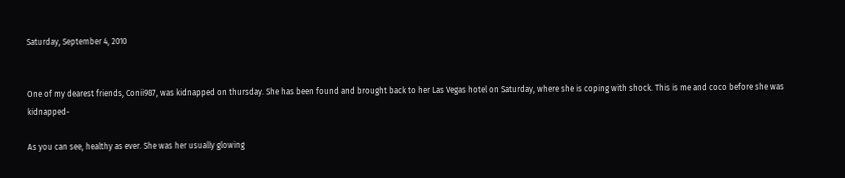Saturday, September 4, 2010


One of my dearest friends, Conii987, was kidnapped on thursday. She has been found and brought back to her Las Vegas hotel on Saturday, where she is coping with shock. This is me and coco before she was kidnapped-

As you can see, healthy as ever. She was her usually glowing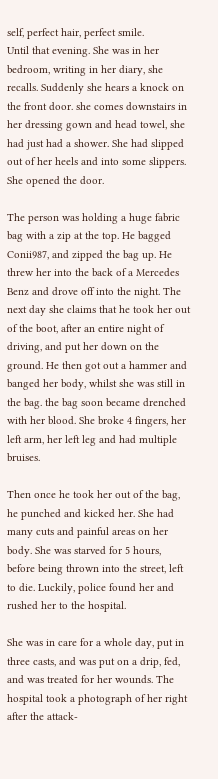self, perfect hair, perfect smile.
Until that evening. She was in her bedroom, writing in her diary, she recalls. Suddenly she hears a knock on the front door. she comes downstairs in her dressing gown and head towel, she had just had a shower. She had slipped out of her heels and into some slippers. She opened the door.

The person was holding a huge fabric bag with a zip at the top. He bagged Conii987, and zipped the bag up. He threw her into the back of a Mercedes Benz and drove off into the night. The next day she claims that he took her out of the boot, after an entire night of driving, and put her down on the ground. He then got out a hammer and banged her body, whilst she was still in the bag. the bag soon became drenched with her blood. She broke 4 fingers, her left arm, her left leg and had multiple bruises.

Then once he took her out of the bag, he punched and kicked her. She had many cuts and painful areas on her body. She was starved for 5 hours, before being thrown into the street, left to die. Luckily, police found her and rushed her to the hospital.

She was in care for a whole day, put in three casts, and was put on a drip, fed, and was treated for her wounds. The hospital took a photograph of her right after the attack-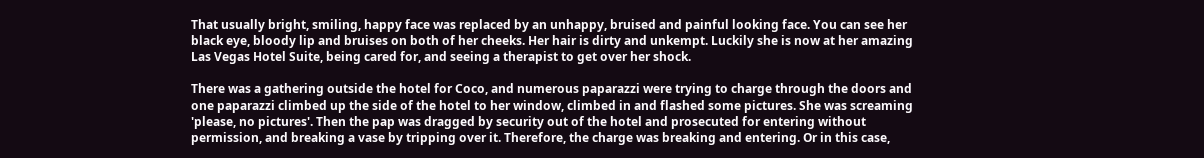That usually bright, smiling, happy face was replaced by an unhappy, bruised and painful looking face. You can see her black eye, bloody lip and bruises on both of her cheeks. Her hair is dirty and unkempt. Luckily she is now at her amazing Las Vegas Hotel Suite, being cared for, and seeing a therapist to get over her shock.

There was a gathering outside the hotel for Coco, and numerous paparazzi were trying to charge through the doors and one paparazzi climbed up the side of the hotel to her window, climbed in and flashed some pictures. She was screaming 'please, no pictures'. Then the pap was dragged by security out of the hotel and prosecuted for entering without permission, and breaking a vase by tripping over it. Therefore, the charge was breaking and entering. Or in this case,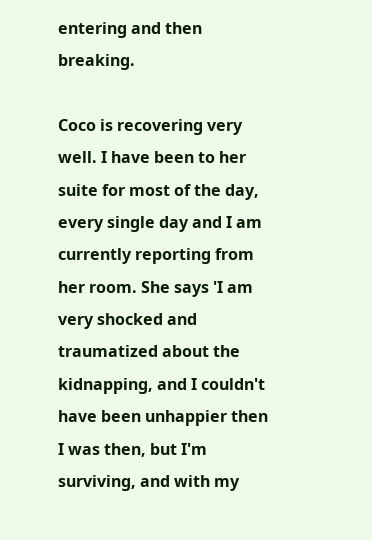entering and then breaking.

Coco is recovering very well. I have been to her suite for most of the day, every single day and I am currently reporting from her room. She says 'I am very shocked and traumatized about the kidnapping, and I couldn't have been unhappier then I was then, but I'm surviving, and with my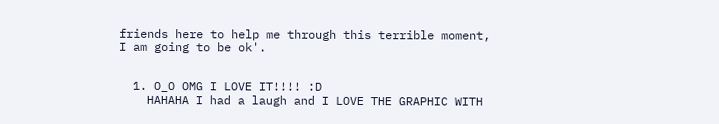friends here to help me through this terrible moment, I am going to be ok'.


  1. O_O OMG I LOVE IT!!!! :D
    HAHAHA I had a laugh and I LOVE THE GRAPHIC WITH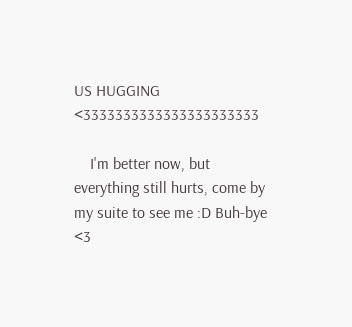US HUGGING <3333333333333333333333

    I'm better now, but everything still hurts, come by my suite to see me :D Buh-bye <3